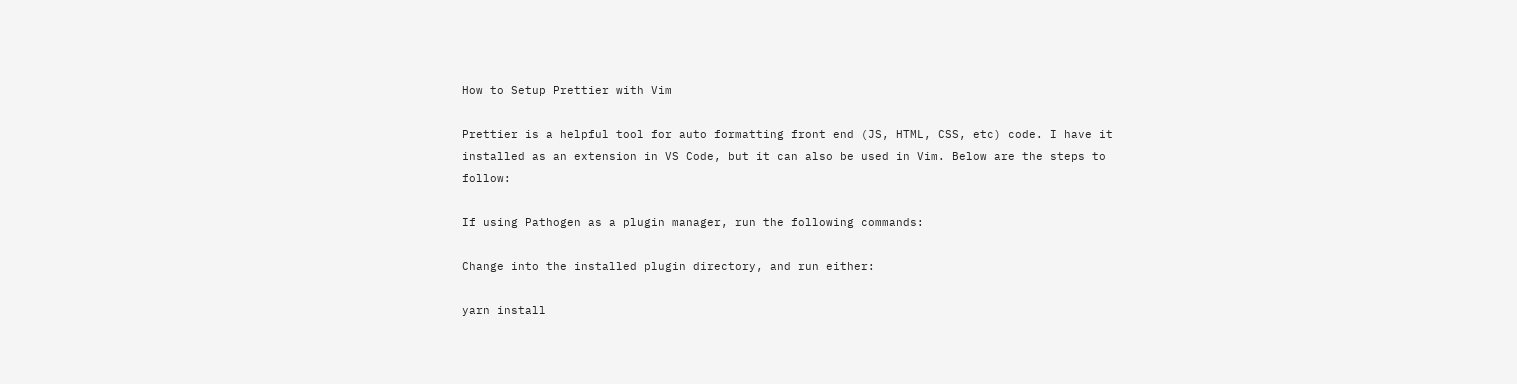How to Setup Prettier with Vim

Prettier is a helpful tool for auto formatting front end (JS, HTML, CSS, etc) code. I have it installed as an extension in VS Code, but it can also be used in Vim. Below are the steps to follow:

If using Pathogen as a plugin manager, run the following commands:

Change into the installed plugin directory, and run either:

yarn install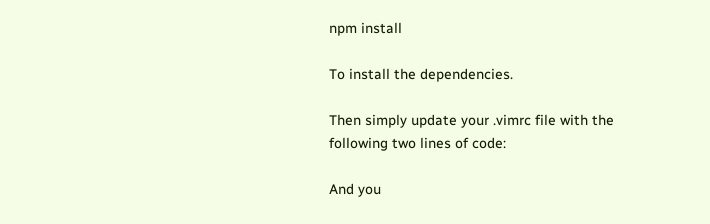npm install

To install the dependencies.

Then simply update your .vimrc file with the following two lines of code:

And you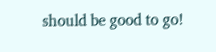should be good to go!